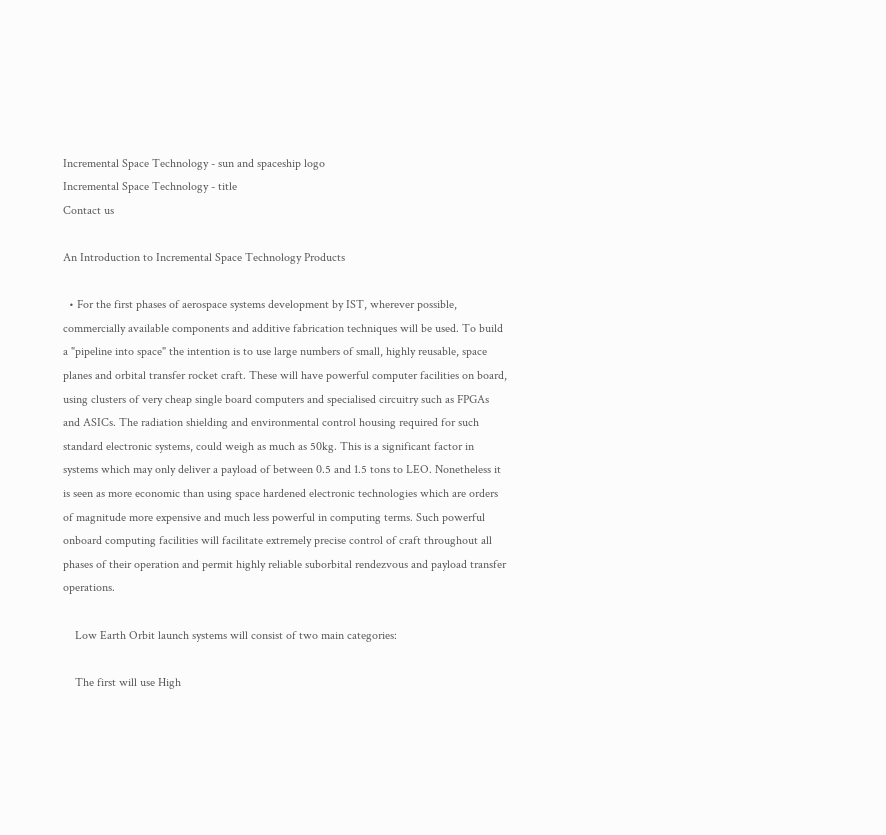Incremental Space Technology - sun and spaceship logo
Incremental Space Technology - title
Contact us

An Introduction to Incremental Space Technology Products

  • For the first phases of aerospace systems development by IST, wherever possible, commercially available components and additive fabrication techniques will be used. To build a "pipeline into space" the intention is to use large numbers of small, highly reusable, space planes and orbital transfer rocket craft. These will have powerful computer facilities on board, using clusters of very cheap single board computers and specialised circuitry such as FPGAs and ASICs. The radiation shielding and environmental control housing required for such standard electronic systems, could weigh as much as 50kg. This is a significant factor in systems which may only deliver a payload of between 0.5 and 1.5 tons to LEO. Nonetheless it is seen as more economic than using space hardened electronic technologies which are orders of magnitude more expensive and much less powerful in computing terms. Such powerful onboard computing facilities will facilitate extremely precise control of craft throughout all phases of their operation and permit highly reliable suborbital rendezvous and payload transfer operations.

    Low Earth Orbit launch systems will consist of two main categories:

    The first will use High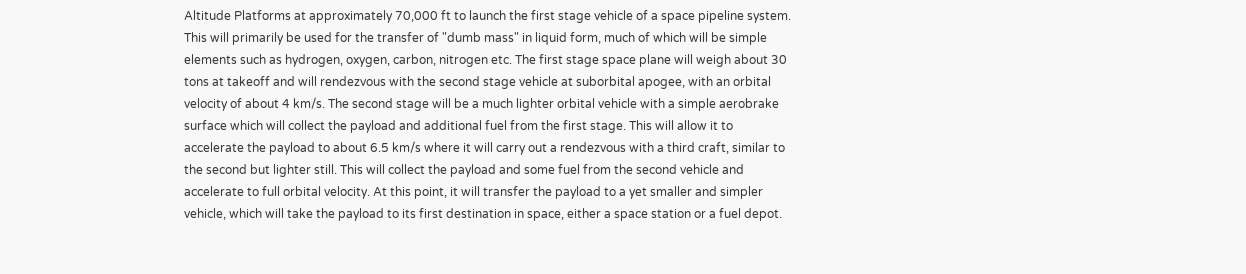Altitude Platforms at approximately 70,000 ft to launch the first stage vehicle of a space pipeline system. This will primarily be used for the transfer of "dumb mass" in liquid form, much of which will be simple elements such as hydrogen, oxygen, carbon, nitrogen etc. The first stage space plane will weigh about 30 tons at takeoff and will rendezvous with the second stage vehicle at suborbital apogee, with an orbital velocity of about 4 km/s. The second stage will be a much lighter orbital vehicle with a simple aerobrake surface which will collect the payload and additional fuel from the first stage. This will allow it to accelerate the payload to about 6.5 km/s where it will carry out a rendezvous with a third craft, similar to the second but lighter still. This will collect the payload and some fuel from the second vehicle and accelerate to full orbital velocity. At this point, it will transfer the payload to a yet smaller and simpler vehicle, which will take the payload to its first destination in space, either a space station or a fuel depot.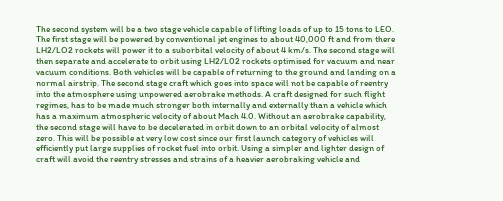The second system will be a two stage vehicle capable of lifting loads of up to 15 tons to LEO. The first stage will be powered by conventional jet engines to about 40,000 ft and from there LH2/LO2 rockets will power it to a suborbital velocity of about 4 km/s. The second stage will then separate and accelerate to orbit using LH2/L02 rockets optimised for vacuum and near vacuum conditions. Both vehicles will be capable of returning to the ground and landing on a normal airstrip. The second stage craft which goes into space will not be capable of reentry into the atmosphere using unpowered aerobrake methods. A craft designed for such flight regimes, has to be made much stronger both internally and externally than a vehicle which has a maximum atmospheric velocity of about Mach 4.0. Without an aerobrake capability, the second stage will have to be decelerated in orbit down to an orbital velocity of almost zero. This will be possible at very low cost since our first launch category of vehicles will efficiently put large supplies of rocket fuel into orbit. Using a simpler and lighter design of craft will avoid the reentry stresses and strains of a heavier aerobraking vehicle and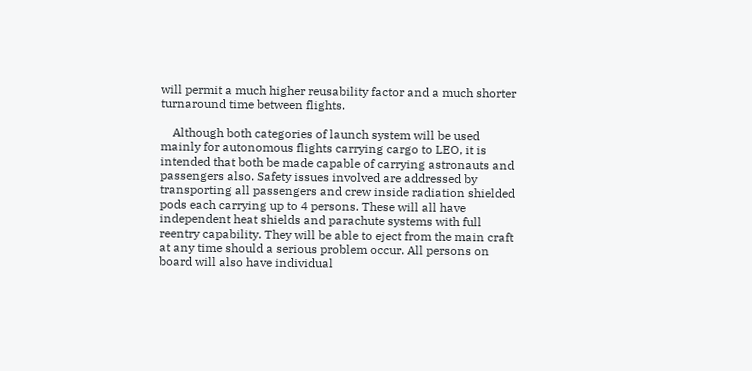will permit a much higher reusability factor and a much shorter turnaround time between flights.

    Although both categories of launch system will be used mainly for autonomous flights carrying cargo to LEO, it is intended that both be made capable of carrying astronauts and passengers also. Safety issues involved are addressed by transporting all passengers and crew inside radiation shielded pods each carrying up to 4 persons. These will all have independent heat shields and parachute systems with full reentry capability. They will be able to eject from the main craft at any time should a serious problem occur. All persons on board will also have individual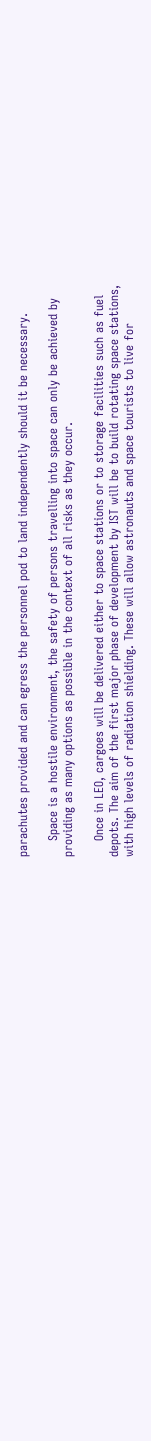parachutes provided and can egress the personnel pod to land independently should it be necessary.

    Space is a hostile environment, the safety of persons travelling into space can only be achieved by providing as many options as possible in the context of all risks as they occur.

    Once in LEO, cargoes will be delivered either to space stations or to storage facilities such as fuel depots. The aim of the first major phase of development by IST will be to build rotating space stations, with high levels of radiation shielding. These will allow astronauts and space tourists to live for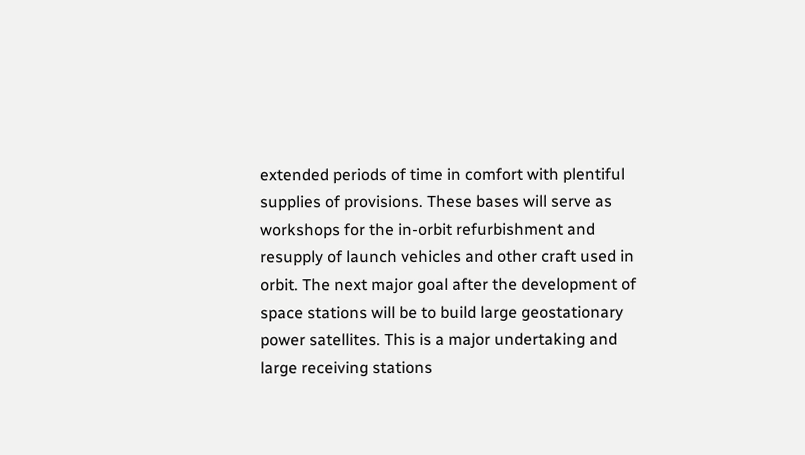extended periods of time in comfort with plentiful supplies of provisions. These bases will serve as workshops for the in-orbit refurbishment and resupply of launch vehicles and other craft used in orbit. The next major goal after the development of space stations will be to build large geostationary power satellites. This is a major undertaking and large receiving stations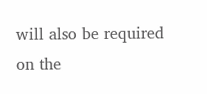will also be required on the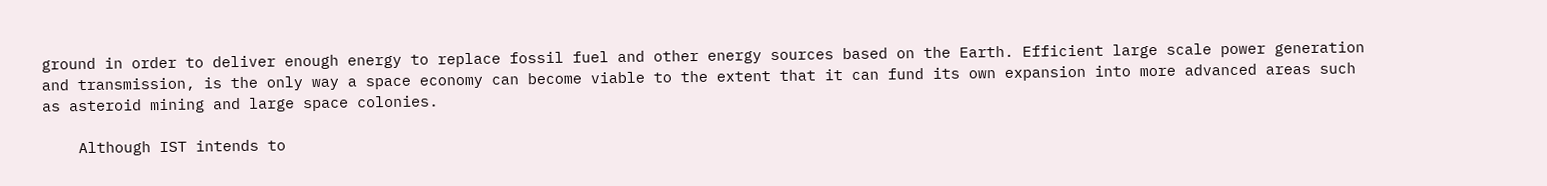ground in order to deliver enough energy to replace fossil fuel and other energy sources based on the Earth. Efficient large scale power generation and transmission, is the only way a space economy can become viable to the extent that it can fund its own expansion into more advanced areas such as asteroid mining and large space colonies.

    Although IST intends to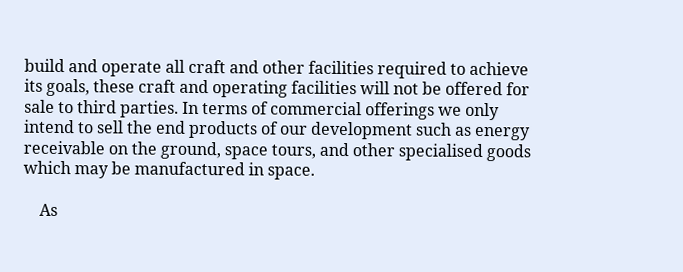build and operate all craft and other facilities required to achieve its goals, these craft and operating facilities will not be offered for sale to third parties. In terms of commercial offerings we only intend to sell the end products of our development such as energy receivable on the ground, space tours, and other specialised goods which may be manufactured in space.

    As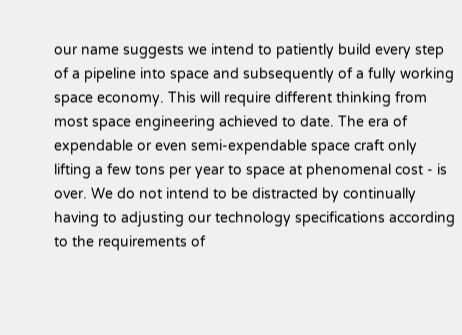our name suggests we intend to patiently build every step of a pipeline into space and subsequently of a fully working space economy. This will require different thinking from most space engineering achieved to date. The era of expendable or even semi-expendable space craft only lifting a few tons per year to space at phenomenal cost - is over. We do not intend to be distracted by continually having to adjusting our technology specifications according to the requirements of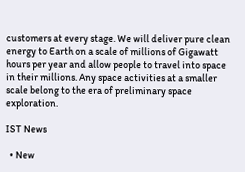customers at every stage. We will deliver pure clean energy to Earth on a scale of millions of Gigawatt hours per year and allow people to travel into space in their millions. Any space activities at a smaller scale belong to the era of preliminary space exploration.

IST News

  • New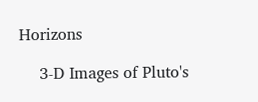Horizons

    3-D Images of Pluto's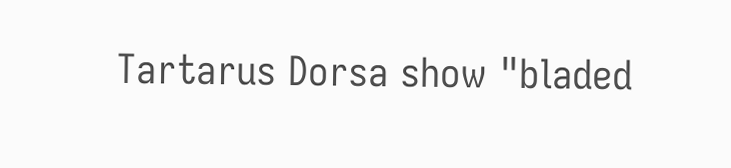Tartarus Dorsa show "bladed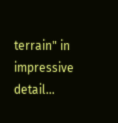terrain" in impressive detail...